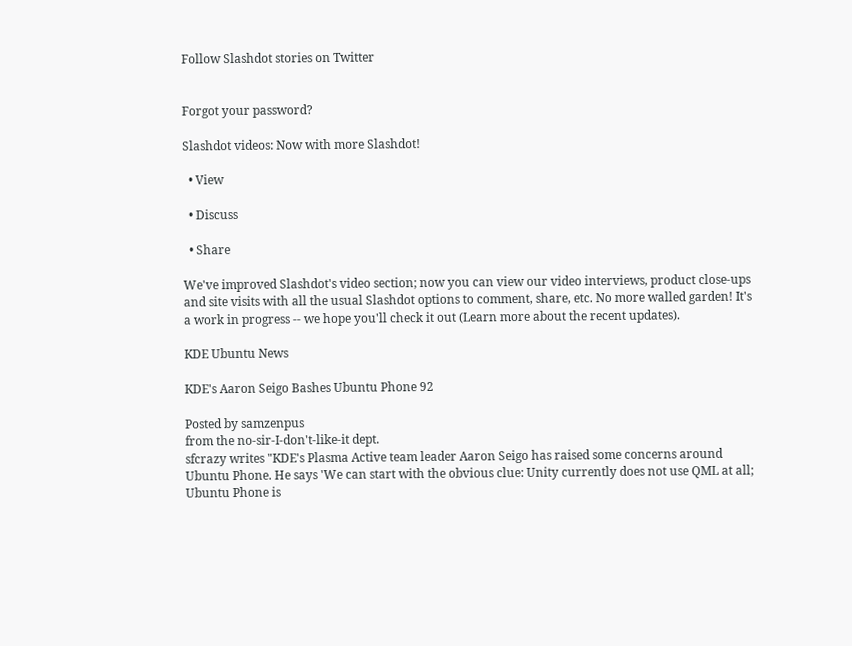Follow Slashdot stories on Twitter


Forgot your password?

Slashdot videos: Now with more Slashdot!

  • View

  • Discuss

  • Share

We've improved Slashdot's video section; now you can view our video interviews, product close-ups and site visits with all the usual Slashdot options to comment, share, etc. No more walled garden! It's a work in progress -- we hope you'll check it out (Learn more about the recent updates).

KDE Ubuntu News

KDE's Aaron Seigo Bashes Ubuntu Phone 92

Posted by samzenpus
from the no-sir-I-don't-like-it dept.
sfcrazy writes "KDE's Plasma Active team leader Aaron Seigo has raised some concerns around Ubuntu Phone. He says 'We can start with the obvious clue: Unity currently does not use QML at all; Ubuntu Phone is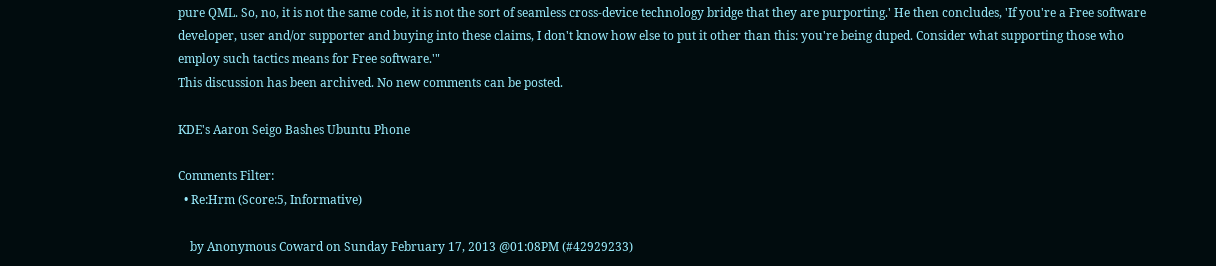pure QML. So, no, it is not the same code, it is not the sort of seamless cross-device technology bridge that they are purporting.' He then concludes, 'If you're a Free software developer, user and/or supporter and buying into these claims, I don't know how else to put it other than this: you're being duped. Consider what supporting those who employ such tactics means for Free software.'"
This discussion has been archived. No new comments can be posted.

KDE's Aaron Seigo Bashes Ubuntu Phone

Comments Filter:
  • Re:Hrm (Score:5, Informative)

    by Anonymous Coward on Sunday February 17, 2013 @01:08PM (#42929233)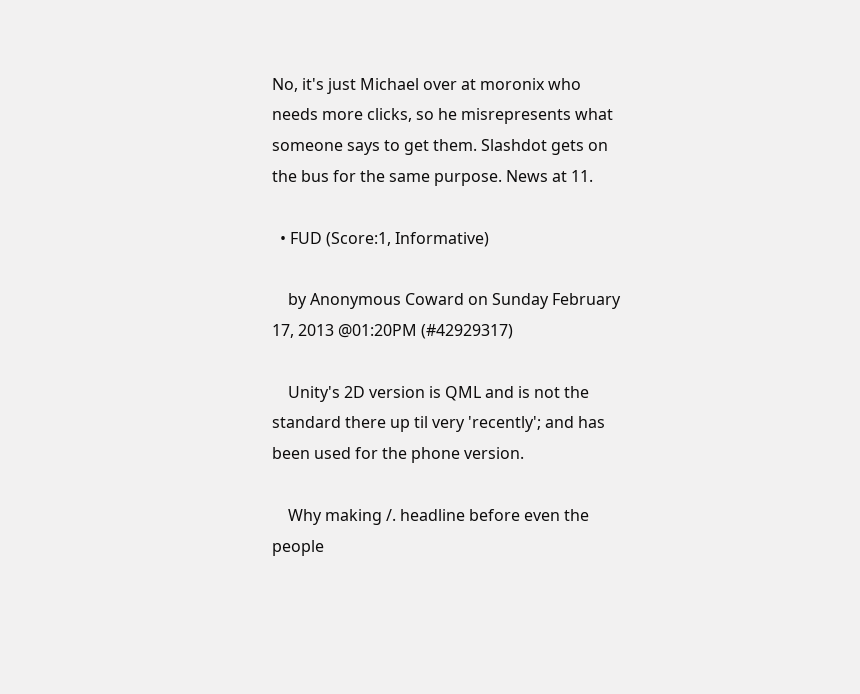No, it's just Michael over at moronix who needs more clicks, so he misrepresents what someone says to get them. Slashdot gets on the bus for the same purpose. News at 11.

  • FUD (Score:1, Informative)

    by Anonymous Coward on Sunday February 17, 2013 @01:20PM (#42929317)

    Unity's 2D version is QML and is not the standard there up til very 'recently'; and has been used for the phone version.

    Why making /. headline before even the people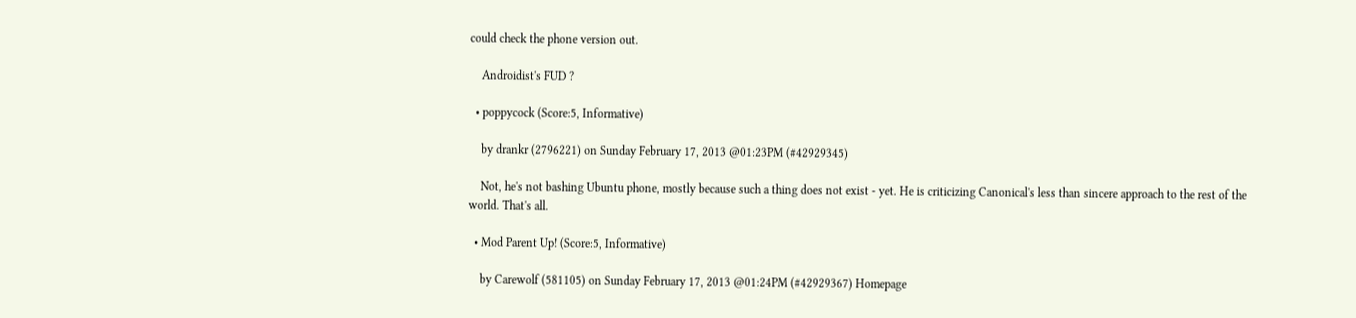could check the phone version out.

    Androidist's FUD ?

  • poppycock (Score:5, Informative)

    by drankr (2796221) on Sunday February 17, 2013 @01:23PM (#42929345)

    Not, he's not bashing Ubuntu phone, mostly because such a thing does not exist - yet. He is criticizing Canonical's less than sincere approach to the rest of the world. That's all.

  • Mod Parent Up! (Score:5, Informative)

    by Carewolf (581105) on Sunday February 17, 2013 @01:24PM (#42929367) Homepage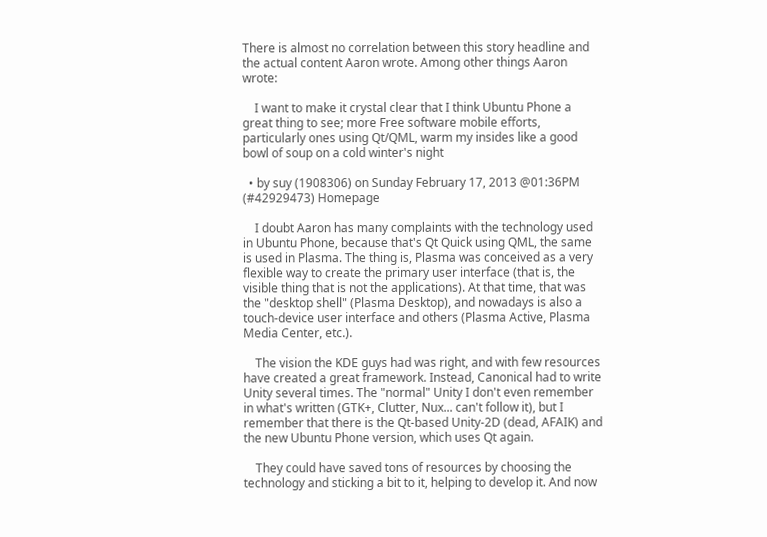There is almost no correlation between this story headline and the actual content Aaron wrote. Among other things Aaron wrote:

    I want to make it crystal clear that I think Ubuntu Phone a great thing to see; more Free software mobile efforts, particularly ones using Qt/QML, warm my insides like a good bowl of soup on a cold winter's night

  • by suy (1908306) on Sunday February 17, 2013 @01:36PM (#42929473) Homepage

    I doubt Aaron has many complaints with the technology used in Ubuntu Phone, because that's Qt Quick using QML, the same is used in Plasma. The thing is, Plasma was conceived as a very flexible way to create the primary user interface (that is, the visible thing that is not the applications). At that time, that was the "desktop shell" (Plasma Desktop), and nowadays is also a touch-device user interface and others (Plasma Active, Plasma Media Center, etc.).

    The vision the KDE guys had was right, and with few resources have created a great framework. Instead, Canonical had to write Unity several times. The "normal" Unity I don't even remember in what's written (GTK+, Clutter, Nux... can't follow it), but I remember that there is the Qt-based Unity-2D (dead, AFAIK) and the new Ubuntu Phone version, which uses Qt again.

    They could have saved tons of resources by choosing the technology and sticking a bit to it, helping to develop it. And now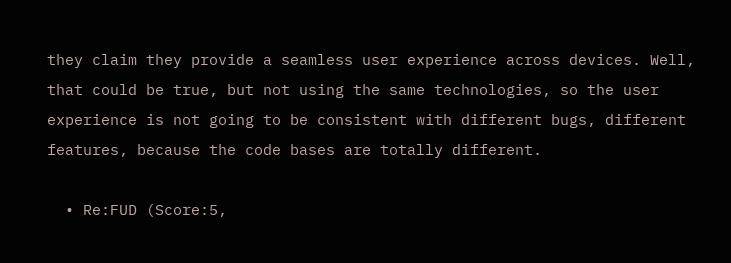they claim they provide a seamless user experience across devices. Well, that could be true, but not using the same technologies, so the user experience is not going to be consistent with different bugs, different features, because the code bases are totally different.

  • Re:FUD (Score:5,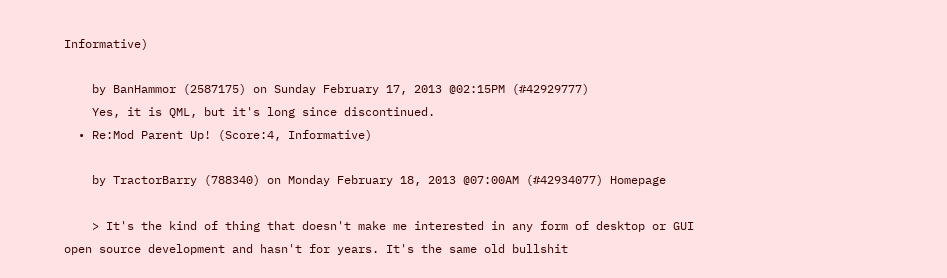Informative)

    by BanHammor (2587175) on Sunday February 17, 2013 @02:15PM (#42929777)
    Yes, it is QML, but it's long since discontinued.
  • Re:Mod Parent Up! (Score:4, Informative)

    by TractorBarry (788340) on Monday February 18, 2013 @07:00AM (#42934077) Homepage

    > It's the kind of thing that doesn't make me interested in any form of desktop or GUI open source development and hasn't for years. It's the same old bullshit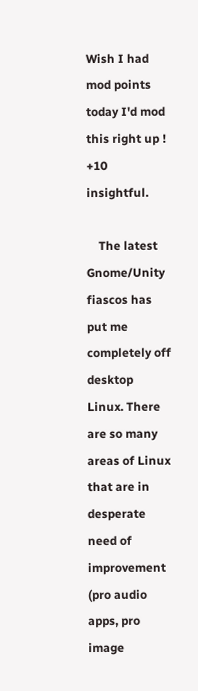Wish I had mod points today I'd mod this right up ! +10 insightful.

    The latest Gnome/Unity fiascos has put me completely off desktop Linux. There are so many areas of Linux that are in desperate need of improvement (pro audio apps, pro image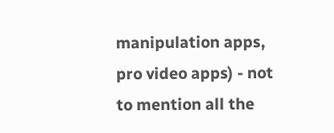manipulation apps, pro video apps) - not to mention all the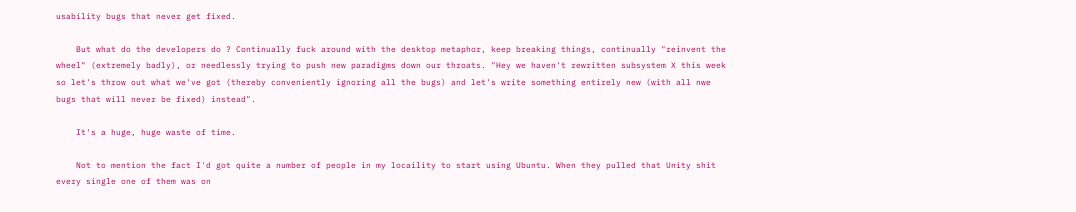usability bugs that never get fixed.

    But what do the developers do ? Continually fuck around with the desktop metaphor, keep breaking things, continually "reinvent the wheel" (extremely badly), or needlessly trying to push new paradigms down our throats. "Hey we haven't rewritten subsystem X this week so let's throw out what we've got (thereby conveniently ignoring all the bugs) and let's write something entirely new (with all nwe bugs that will never be fixed) instead".

    It's a huge, huge waste of time.

    Not to mention the fact I'd got quite a number of people in my locaility to start using Ubuntu. When they pulled that Unity shit every single one of them was on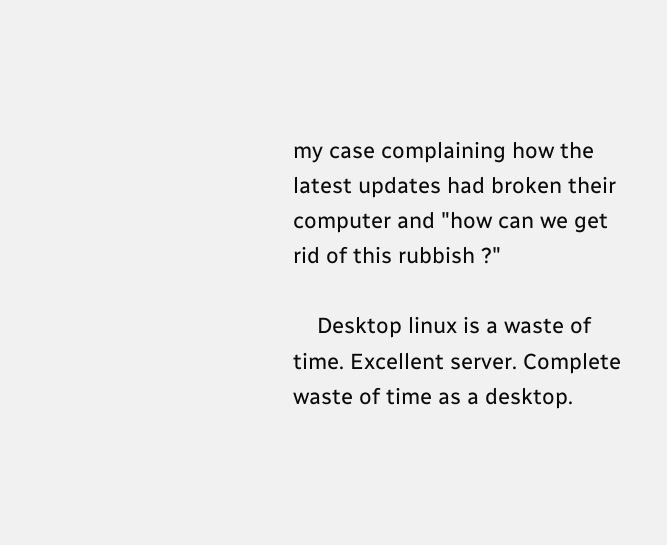my case complaining how the latest updates had broken their computer and "how can we get rid of this rubbish ?"

    Desktop linux is a waste of time. Excellent server. Complete waste of time as a desktop.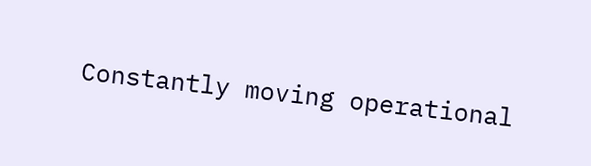Constantly moving operational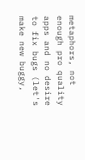metaphors, not enough pro quality apps and no desire to fix bugs (let's make new buggy,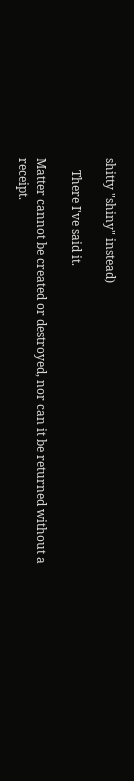shitty "shiny" instead)

    There I've said it.

Matter cannot be created or destroyed, nor can it be returned without a receipt.